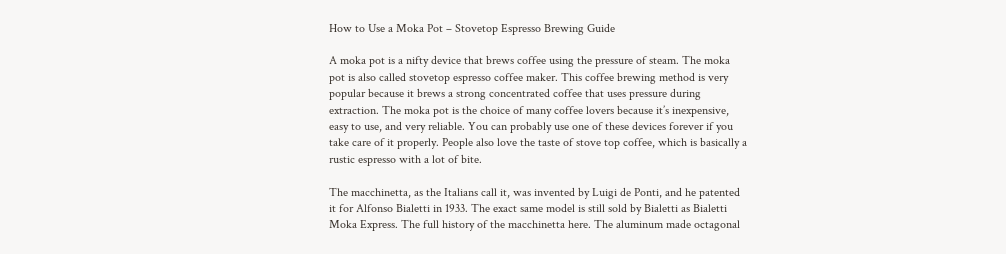How to Use a Moka Pot – Stovetop Espresso Brewing Guide

A moka pot is a nifty device that brews coffee using the pressure of steam. The moka pot is also called stovetop espresso coffee maker. This coffee brewing method is very popular because it brews a strong concentrated coffee that uses pressure during extraction. The moka pot is the choice of many coffee lovers because it’s inexpensive, easy to use, and very reliable. You can probably use one of these devices forever if you take care of it properly. People also love the taste of stove top coffee, which is basically a rustic espresso with a lot of bite.

The macchinetta, as the Italians call it, was invented by Luigi de Ponti, and he patented it for Alfonso Bialetti in 1933. The exact same model is still sold by Bialetti as Bialetti Moka Express. The full history of the macchinetta here. The aluminum made octagonal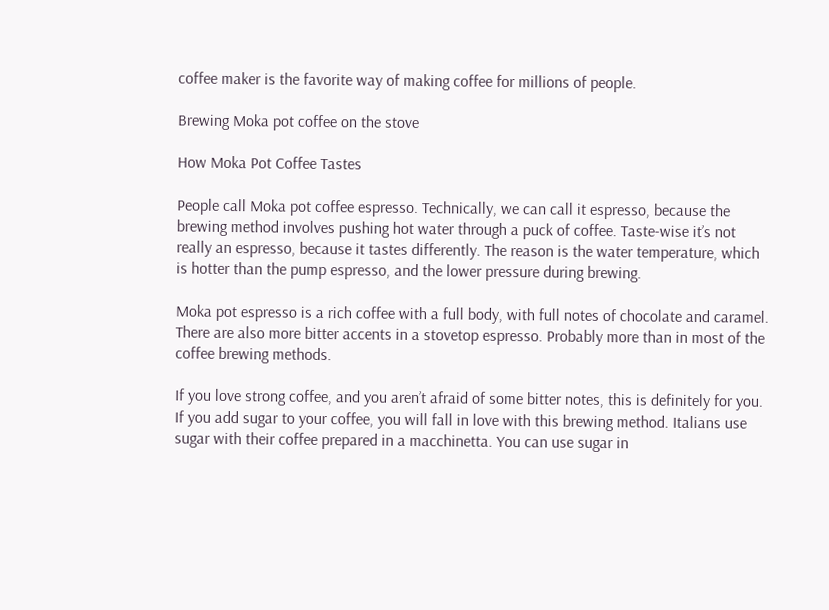coffee maker is the favorite way of making coffee for millions of people.

Brewing Moka pot coffee on the stove

How Moka Pot Coffee Tastes

People call Moka pot coffee espresso. Technically, we can call it espresso, because the brewing method involves pushing hot water through a puck of coffee. Taste-wise it’s not really an espresso, because it tastes differently. The reason is the water temperature, which is hotter than the pump espresso, and the lower pressure during brewing.

Moka pot espresso is a rich coffee with a full body, with full notes of chocolate and caramel. There are also more bitter accents in a stovetop espresso. Probably more than in most of the coffee brewing methods.

If you love strong coffee, and you aren’t afraid of some bitter notes, this is definitely for you. If you add sugar to your coffee, you will fall in love with this brewing method. Italians use sugar with their coffee prepared in a macchinetta. You can use sugar in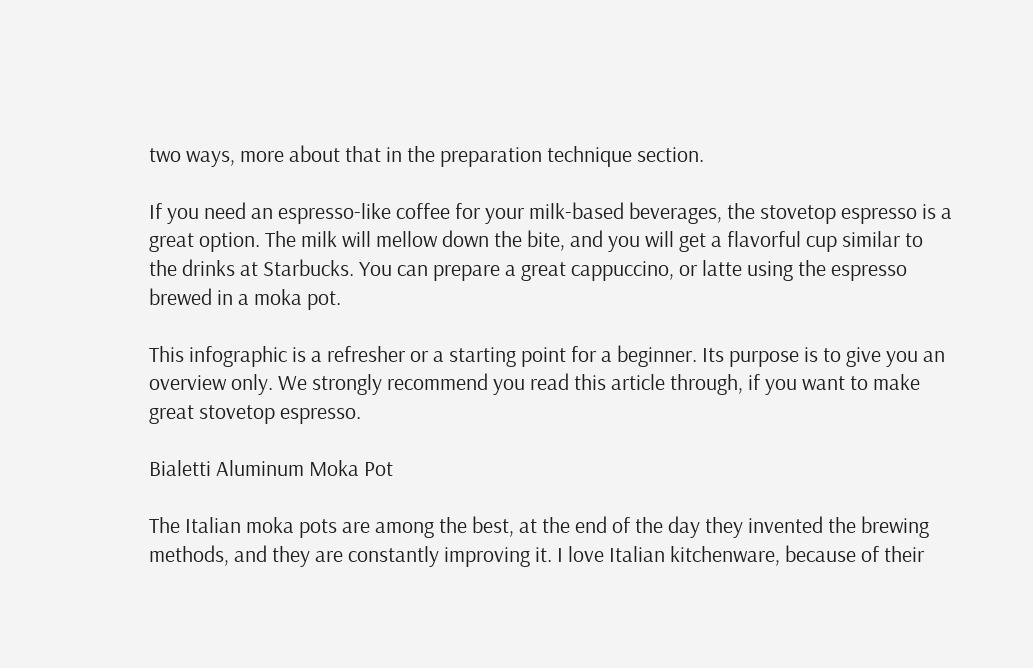two ways, more about that in the preparation technique section.

If you need an espresso-like coffee for your milk-based beverages, the stovetop espresso is a great option. The milk will mellow down the bite, and you will get a flavorful cup similar to the drinks at Starbucks. You can prepare a great cappuccino, or latte using the espresso brewed in a moka pot.

This infographic is a refresher or a starting point for a beginner. Its purpose is to give you an overview only. We strongly recommend you read this article through, if you want to make great stovetop espresso.

Bialetti Aluminum Moka Pot

The Italian moka pots are among the best, at the end of the day they invented the brewing methods, and they are constantly improving it. I love Italian kitchenware, because of their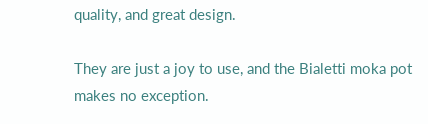quality, and great design.

They are just a joy to use, and the Bialetti moka pot makes no exception.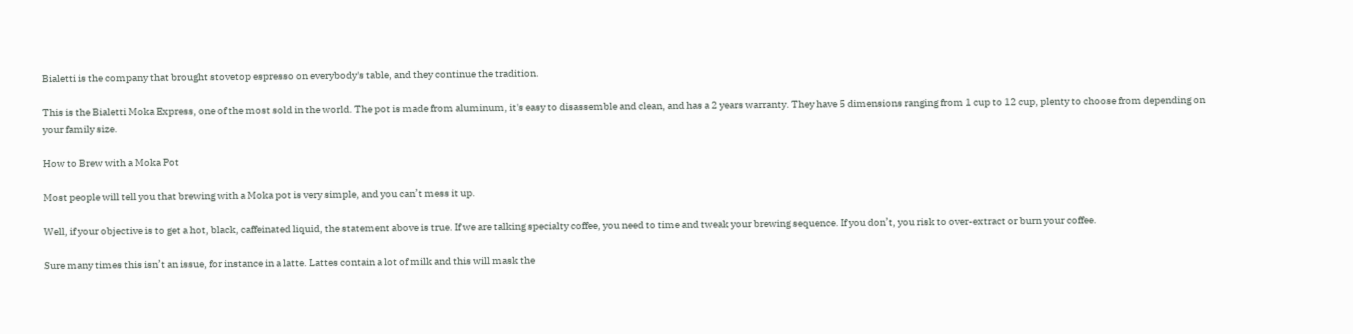Bialetti is the company that brought stovetop espresso on everybody's table, and they continue the tradition.

This is the Bialetti Moka Express, one of the most sold in the world. The pot is made from aluminum, it's easy to disassemble and clean, and has a 2 years warranty. They have 5 dimensions ranging from 1 cup to 12 cup, plenty to choose from depending on your family size.

How to Brew with a Moka Pot

Most people will tell you that brewing with a Moka pot is very simple, and you can’t mess it up.

Well, if your objective is to get a hot, black, caffeinated liquid, the statement above is true. If we are talking specialty coffee, you need to time and tweak your brewing sequence. If you don’t, you risk to over-extract or burn your coffee.

Sure many times this isn’t an issue, for instance in a latte. Lattes contain a lot of milk and this will mask the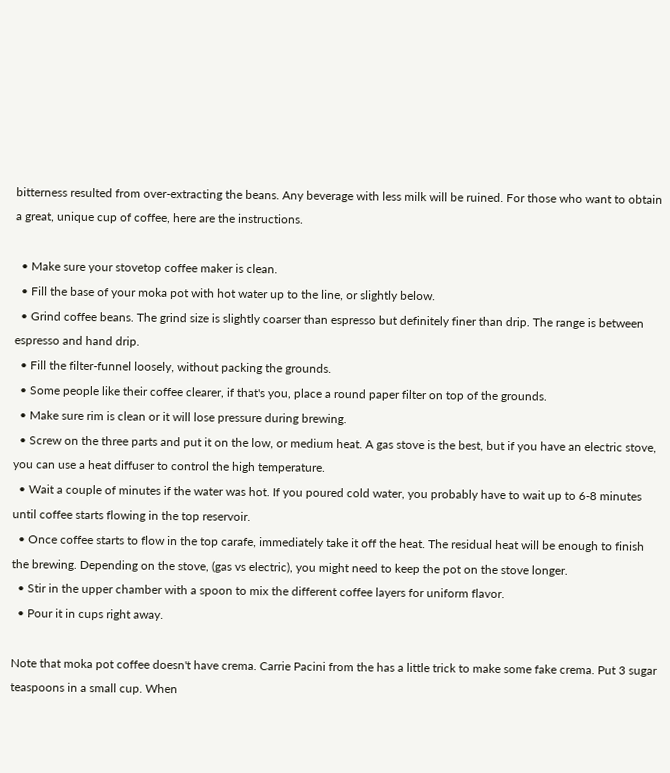bitterness resulted from over-extracting the beans. Any beverage with less milk will be ruined. For those who want to obtain a great, unique cup of coffee, here are the instructions.

  • Make sure your stovetop coffee maker is clean.
  • Fill the base of your moka pot with hot water up to the line, or slightly below.
  • Grind coffee beans. The grind size is slightly coarser than espresso but definitely finer than drip. The range is between espresso and hand drip.
  • Fill the filter-funnel loosely, without packing the grounds.
  • Some people like their coffee clearer, if that's you, place a round paper filter on top of the grounds.
  • Make sure rim is clean or it will lose pressure during brewing.
  • Screw on the three parts and put it on the low, or medium heat. A gas stove is the best, but if you have an electric stove, you can use a heat diffuser to control the high temperature.
  • Wait a couple of minutes if the water was hot. If you poured cold water, you probably have to wait up to 6-8 minutes until coffee starts flowing in the top reservoir.
  • Once coffee starts to flow in the top carafe, immediately take it off the heat. The residual heat will be enough to finish the brewing. Depending on the stove, (gas vs electric), you might need to keep the pot on the stove longer.
  • Stir in the upper chamber with a spoon to mix the different coffee layers for uniform flavor.
  • Pour it in cups right away.

Note that moka pot coffee doesn't have crema. Carrie Pacini from the has a little trick to make some fake crema. Put 3 sugar teaspoons in a small cup. When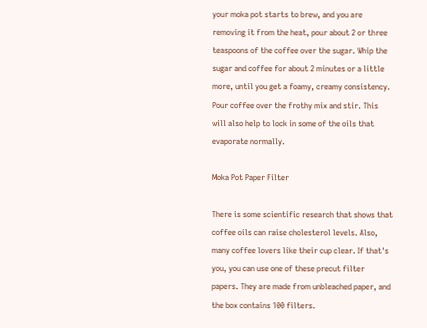your moka pot starts to brew, and you are removing it from the heat, pour about 2 or three teaspoons of the coffee over the sugar. Whip the sugar and coffee for about 2 minutes or a little more, until you get a foamy, creamy consistency. Pour coffee over the frothy mix and stir. This will also help to lock in some of the oils that evaporate normally.

Moka Pot Paper Filter

There is some scientific research that shows that coffee oils can raise cholesterol levels. Also, many coffee lovers like their cup clear. If that's you, you can use one of these precut filter papers. They are made from unbleached paper, and the box contains 100 filters.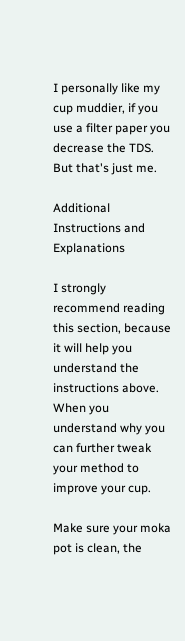I personally like my cup muddier, if you use a filter paper you decrease the TDS. But that's just me.

Additional Instructions and Explanations

I strongly recommend reading this section, because it will help you understand the instructions above. When you understand why you can further tweak your method to improve your cup.

Make sure your moka pot is clean, the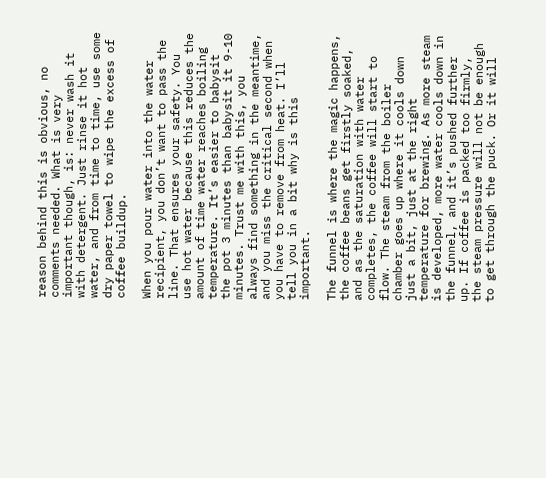reason behind this is obvious, no comments needed. What is very important though, is: never wash it with detergent. Just rinse it hot water, and from time to time, use some dry paper towel to wipe the excess of coffee buildup.

When you pour water into the water recipient, you don’t want to pass the line. That ensures your safety. You use hot water because this reduces the amount of time water reaches boiling temperature. It’s easier to babysit the pot 3 minutes than babysit it 9-10 minutes. Trust me with this, you always find something in the meantime, and you miss the critical second when you have to remove from heat. I’ll tell you in a bit why is this important.

The funnel is where the magic happens, the coffee beans get firstly soaked, and as the saturation with water completes, the coffee will start to flow. The steam from the boiler chamber goes up where it cools down just a bit, just at the right temperature for brewing. As more steam is developed, more water cools down in the funnel, and it’s pushed further up. If coffee is packed too firmly, the steam pressure will not be enough to get through the puck. Or it will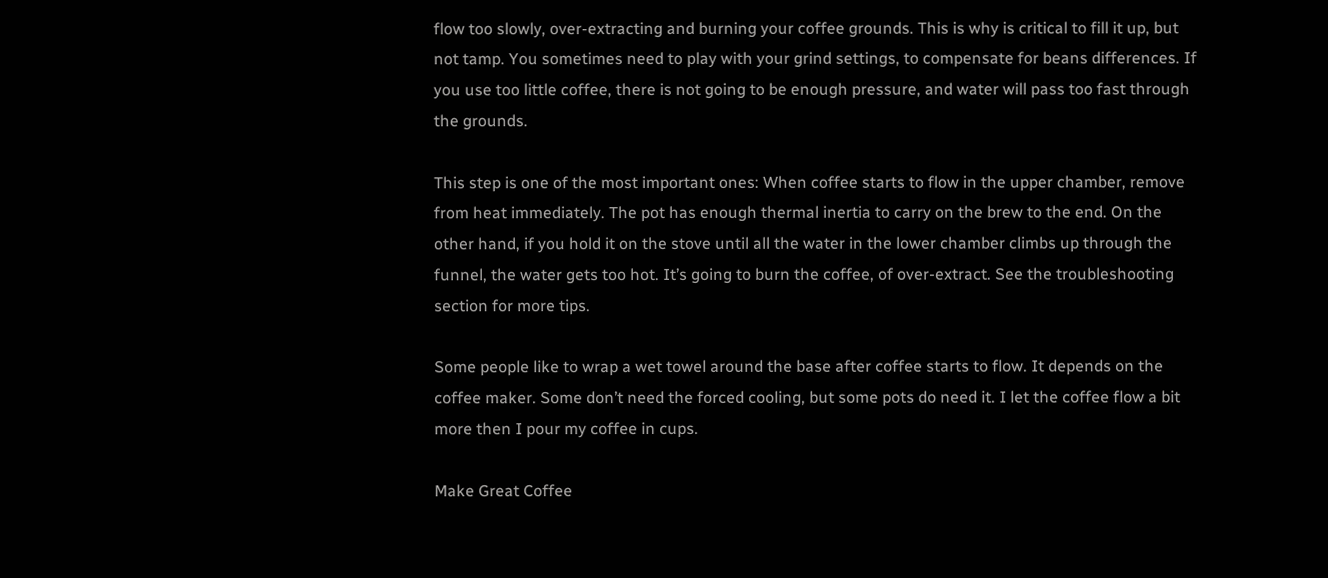flow too slowly, over-extracting and burning your coffee grounds. This is why is critical to fill it up, but not tamp. You sometimes need to play with your grind settings, to compensate for beans differences. If you use too little coffee, there is not going to be enough pressure, and water will pass too fast through the grounds.

This step is one of the most important ones: When coffee starts to flow in the upper chamber, remove from heat immediately. The pot has enough thermal inertia to carry on the brew to the end. On the other hand, if you hold it on the stove until all the water in the lower chamber climbs up through the funnel, the water gets too hot. It’s going to burn the coffee, of over-extract. See the troubleshooting section for more tips.

Some people like to wrap a wet towel around the base after coffee starts to flow. It depends on the coffee maker. Some don’t need the forced cooling, but some pots do need it. I let the coffee flow a bit more then I pour my coffee in cups.

Make Great Coffee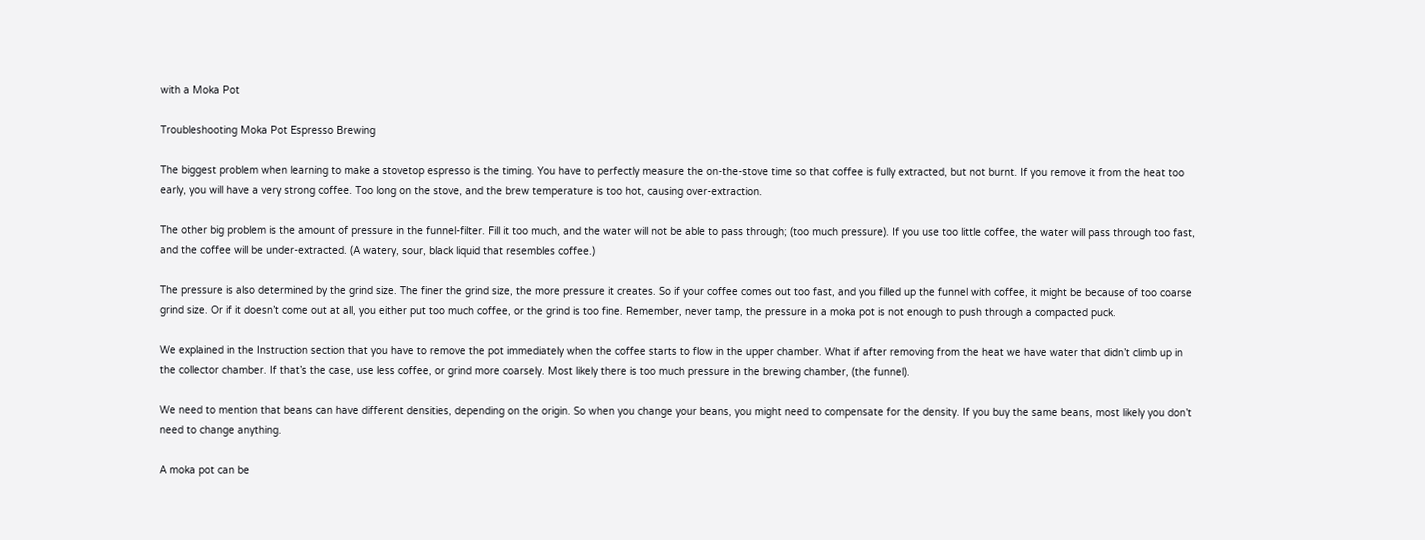with a Moka Pot

Troubleshooting Moka Pot Espresso Brewing

The biggest problem when learning to make a stovetop espresso is the timing. You have to perfectly measure the on-the-stove time so that coffee is fully extracted, but not burnt. If you remove it from the heat too early, you will have a very strong coffee. Too long on the stove, and the brew temperature is too hot, causing over-extraction.

The other big problem is the amount of pressure in the funnel-filter. Fill it too much, and the water will not be able to pass through; (too much pressure). If you use too little coffee, the water will pass through too fast, and the coffee will be under-extracted. (A watery, sour, black liquid that resembles coffee.)

The pressure is also determined by the grind size. The finer the grind size, the more pressure it creates. So if your coffee comes out too fast, and you filled up the funnel with coffee, it might be because of too coarse grind size. Or if it doesn’t come out at all, you either put too much coffee, or the grind is too fine. Remember, never tamp, the pressure in a moka pot is not enough to push through a compacted puck.

We explained in the Instruction section that you have to remove the pot immediately when the coffee starts to flow in the upper chamber. What if after removing from the heat we have water that didn’t climb up in the collector chamber. If that’s the case, use less coffee, or grind more coarsely. Most likely there is too much pressure in the brewing chamber, (the funnel).

We need to mention that beans can have different densities, depending on the origin. So when you change your beans, you might need to compensate for the density. If you buy the same beans, most likely you don’t need to change anything.

A moka pot can be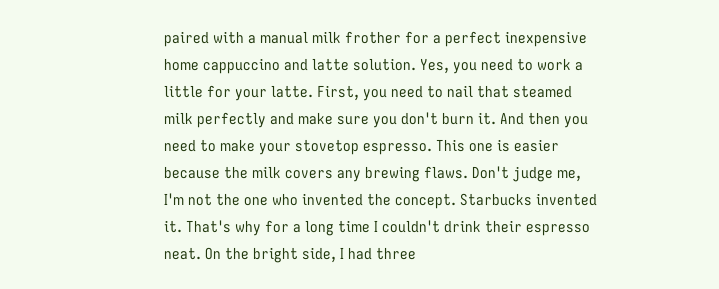paired with a manual milk frother for a perfect inexpensive home cappuccino and latte solution. Yes, you need to work a little for your latte. First, you need to nail that steamed milk perfectly and make sure you don't burn it. And then you need to make your stovetop espresso. This one is easier because the milk covers any brewing flaws. Don't judge me, I'm not the one who invented the concept. Starbucks invented it. That's why for a long time I couldn't drink their espresso neat. On the bright side, I had three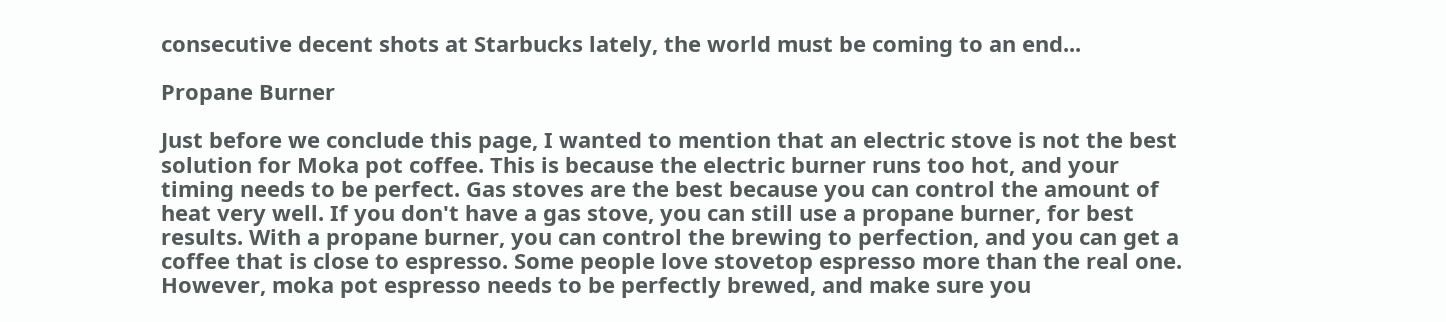consecutive decent shots at Starbucks lately, the world must be coming to an end...

Propane Burner

Just before we conclude this page, I wanted to mention that an electric stove is not the best solution for Moka pot coffee. This is because the electric burner runs too hot, and your timing needs to be perfect. Gas stoves are the best because you can control the amount of heat very well. If you don't have a gas stove, you can still use a propane burner, for best results. With a propane burner, you can control the brewing to perfection, and you can get a coffee that is close to espresso. Some people love stovetop espresso more than the real one. However, moka pot espresso needs to be perfectly brewed, and make sure you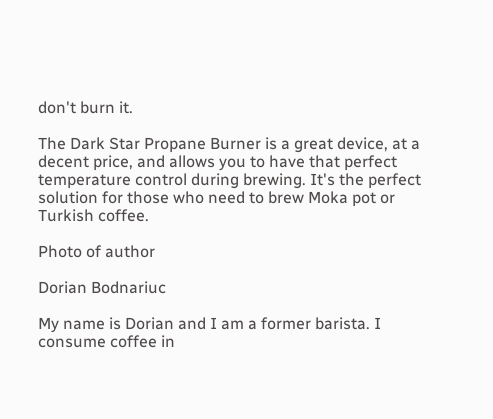don't burn it.

The Dark Star Propane Burner is a great device, at a decent price, and allows you to have that perfect temperature control during brewing. It's the perfect solution for those who need to brew Moka pot or Turkish coffee.

Photo of author

Dorian Bodnariuc

My name is Dorian and I am a former barista. I consume coffee in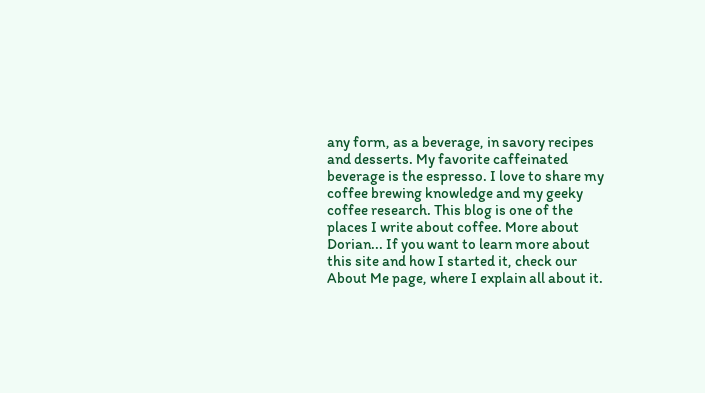any form, as a beverage, in savory recipes and desserts. My favorite caffeinated beverage is the espresso. I love to share my coffee brewing knowledge and my geeky coffee research. This blog is one of the places I write about coffee. More about Dorian... If you want to learn more about this site and how I started it, check our About Me page, where I explain all about it.